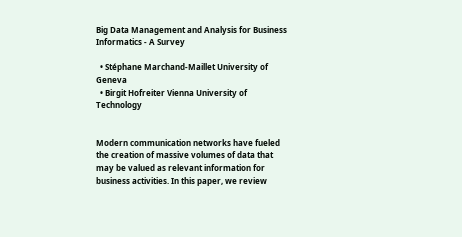Big Data Management and Analysis for Business Informatics - A Survey

  • Stéphane Marchand-Maillet University of Geneva
  • Birgit Hofreiter Vienna University of Technology


Modern communication networks have fueled the creation of massive volumes of data that may be valued as relevant information for business activities. In this paper, we review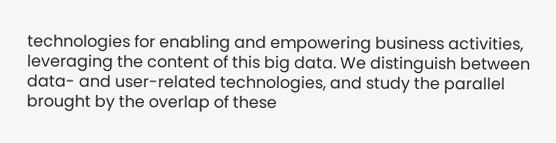technologies for enabling and empowering business activities, leveraging the content of this big data. We distinguish between data- and user-related technologies, and study the parallel brought by the overlap of these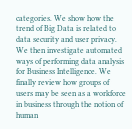categories. We show how the trend of Big Data is related to data security and user privacy. We then investigate automated ways of performing data analysis for Business Intelligence. We finally review how groups of users may be seen as a workforce in business through the notion of human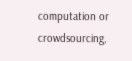computation or crowdsourcing,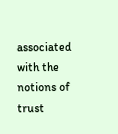associated with the notions of trust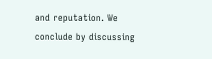and reputation. We conclude by discussing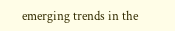emerging trends in the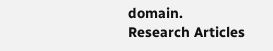domain.
Research Articles